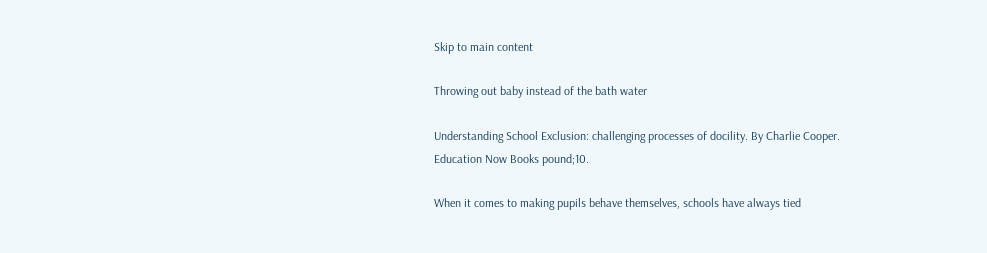Skip to main content

Throwing out baby instead of the bath water

Understanding School Exclusion: challenging processes of docility. By Charlie Cooper. Education Now Books pound;10.

When it comes to making pupils behave themselves, schools have always tied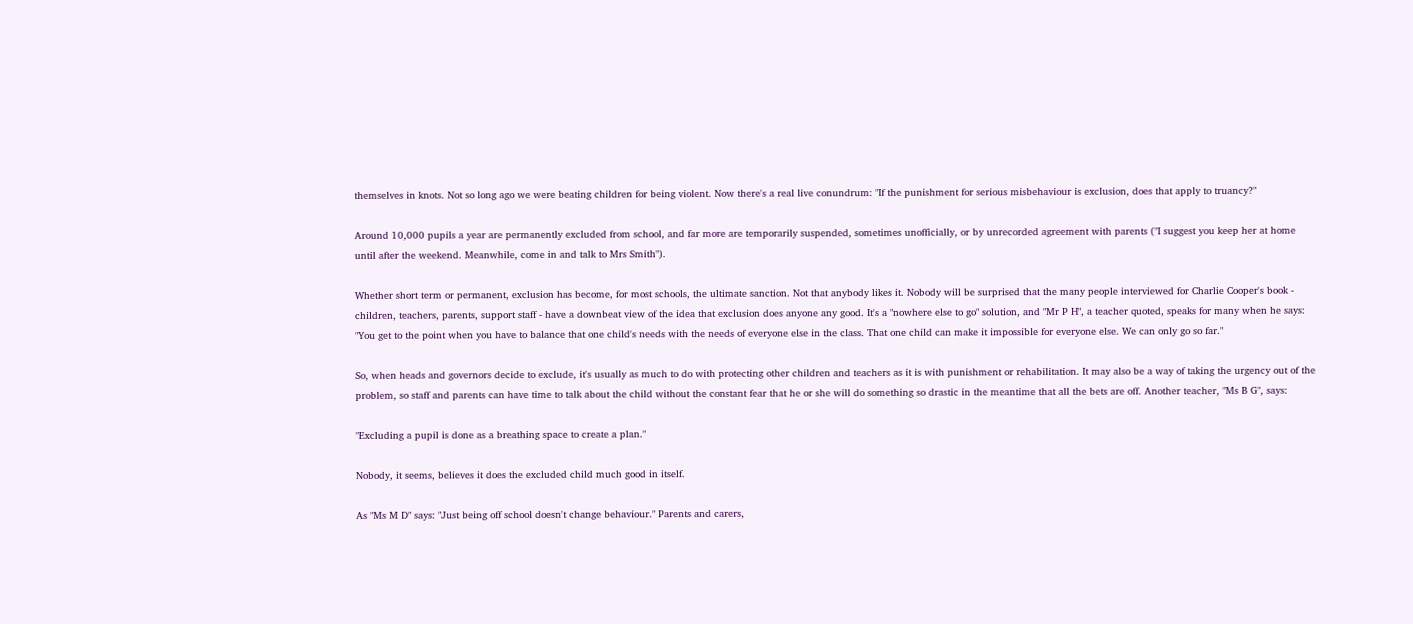themselves in knots. Not so long ago we were beating children for being violent. Now there's a real live conundrum: "If the punishment for serious misbehaviour is exclusion, does that apply to truancy?"

Around 10,000 pupils a year are permanently excluded from school, and far more are temporarily suspended, sometimes unofficially, or by unrecorded agreement with parents ("I suggest you keep her at home until after the weekend. Meanwhile, come in and talk to Mrs Smith").

Whether short term or permanent, exclusion has become, for most schools, the ultimate sanction. Not that anybody likes it. Nobody will be surprised that the many people interviewed for Charlie Cooper's book - children, teachers, parents, support staff - have a downbeat view of the idea that exclusion does anyone any good. It's a "nowhere else to go" solution, and "Mr P H", a teacher quoted, speaks for many when he says: "You get to the point when you have to balance that one child's needs with the needs of everyone else in the class. That one child can make it impossible for everyone else. We can only go so far."

So, when heads and governors decide to exclude, it's usually as much to do with protecting other children and teachers as it is with punishment or rehabilitation. It may also be a way of taking the urgency out of the problem, so staff and parents can have time to talk about the child without the constant fear that he or she will do something so drastic in the meantime that all the bets are off. Another teacher, "Ms B G", says:

"Excluding a pupil is done as a breathing space to create a plan."

Nobody, it seems, believes it does the excluded child much good in itself.

As "Ms M D" says: "Just being off school doesn't change behaviour." Parents and carers,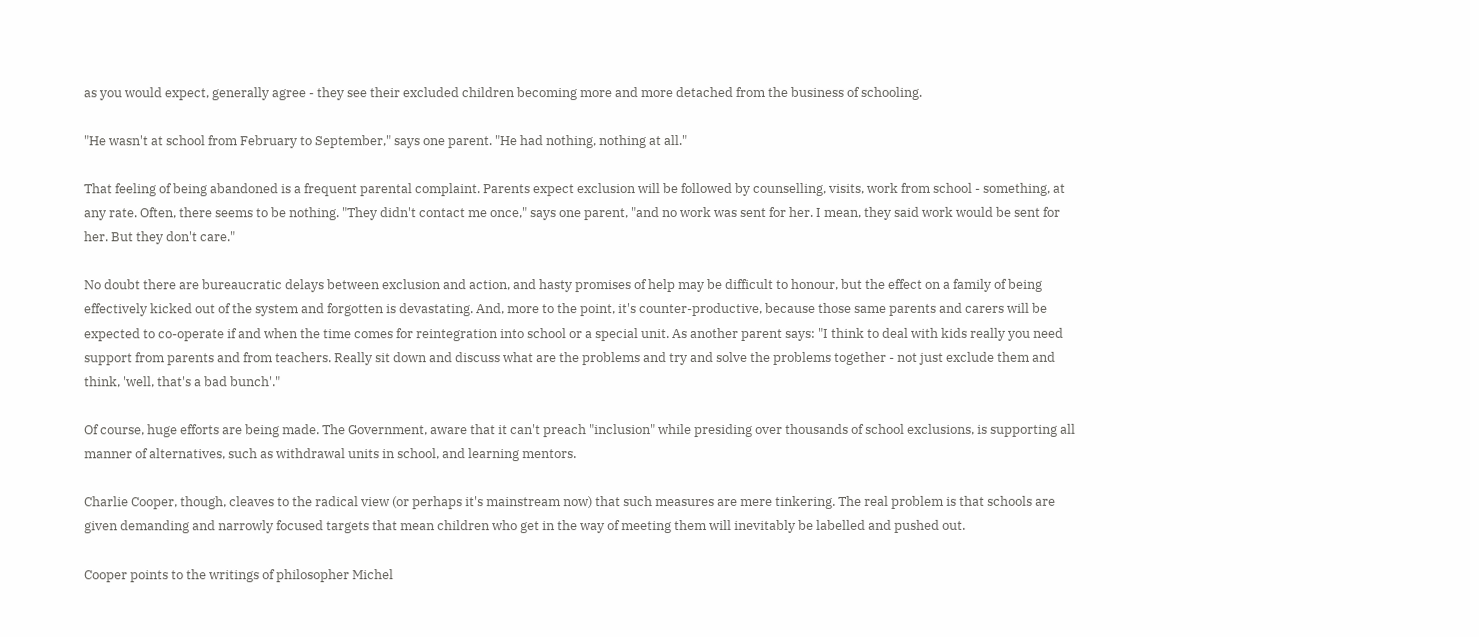as you would expect, generally agree - they see their excluded children becoming more and more detached from the business of schooling.

"He wasn't at school from February to September," says one parent. "He had nothing, nothing at all."

That feeling of being abandoned is a frequent parental complaint. Parents expect exclusion will be followed by counselling, visits, work from school - something, at any rate. Often, there seems to be nothing. "They didn't contact me once," says one parent, "and no work was sent for her. I mean, they said work would be sent for her. But they don't care."

No doubt there are bureaucratic delays between exclusion and action, and hasty promises of help may be difficult to honour, but the effect on a family of being effectively kicked out of the system and forgotten is devastating. And, more to the point, it's counter-productive, because those same parents and carers will be expected to co-operate if and when the time comes for reintegration into school or a special unit. As another parent says: "I think to deal with kids really you need support from parents and from teachers. Really sit down and discuss what are the problems and try and solve the problems together - not just exclude them and think, 'well, that's a bad bunch'."

Of course, huge efforts are being made. The Government, aware that it can't preach "inclusion" while presiding over thousands of school exclusions, is supporting all manner of alternatives, such as withdrawal units in school, and learning mentors.

Charlie Cooper, though, cleaves to the radical view (or perhaps it's mainstream now) that such measures are mere tinkering. The real problem is that schools are given demanding and narrowly focused targets that mean children who get in the way of meeting them will inevitably be labelled and pushed out.

Cooper points to the writings of philosopher Michel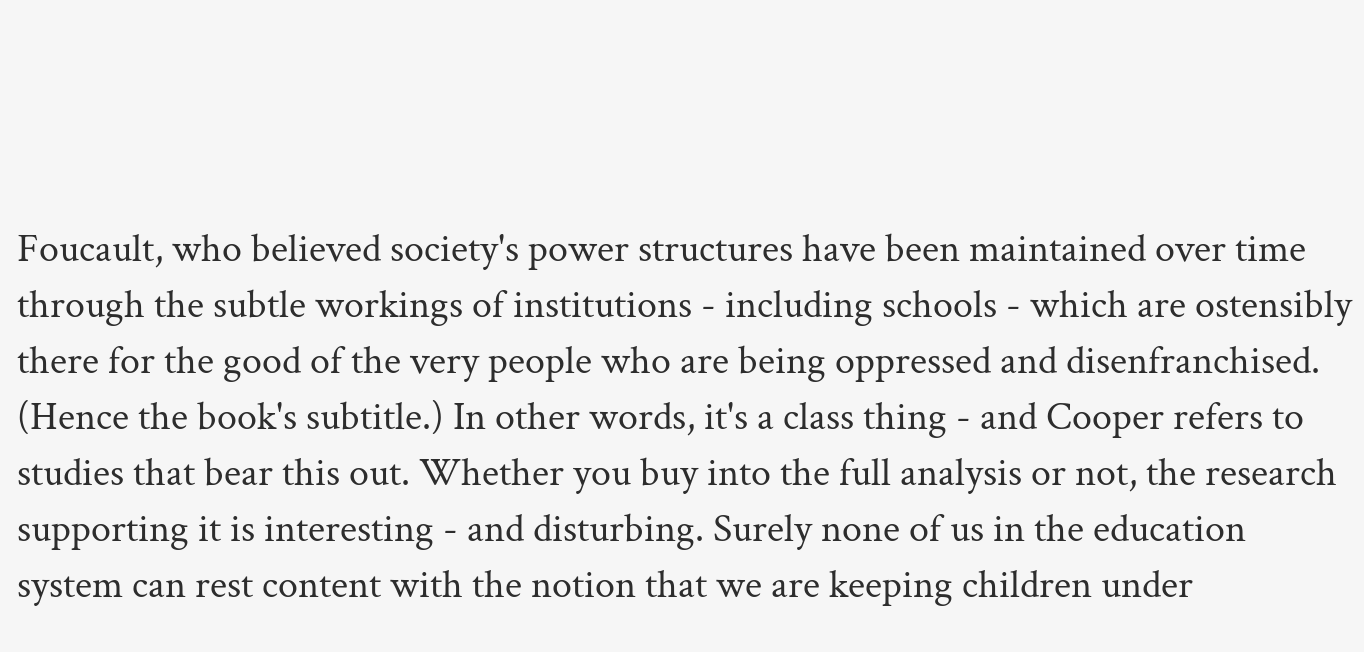Foucault, who believed society's power structures have been maintained over time through the subtle workings of institutions - including schools - which are ostensibly there for the good of the very people who are being oppressed and disenfranchised. (Hence the book's subtitle.) In other words, it's a class thing - and Cooper refers to studies that bear this out. Whether you buy into the full analysis or not, the research supporting it is interesting - and disturbing. Surely none of us in the education system can rest content with the notion that we are keeping children under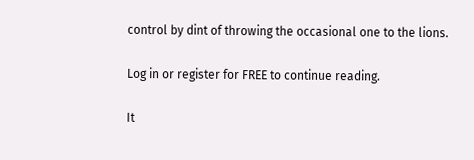control by dint of throwing the occasional one to the lions.

Log in or register for FREE to continue reading.

It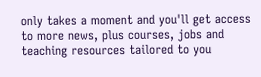only takes a moment and you'll get access to more news, plus courses, jobs and teaching resources tailored to you